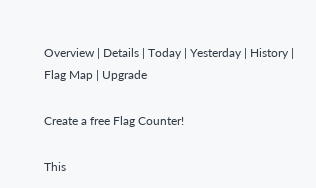Overview | Details | Today | Yesterday | History | Flag Map | Upgrade

Create a free Flag Counter!

This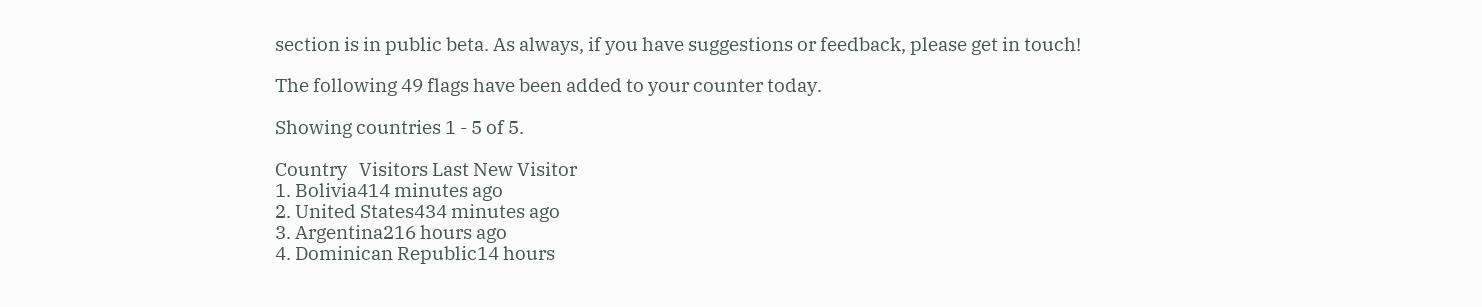section is in public beta. As always, if you have suggestions or feedback, please get in touch!

The following 49 flags have been added to your counter today.

Showing countries 1 - 5 of 5.

Country   Visitors Last New Visitor
1. Bolivia414 minutes ago
2. United States434 minutes ago
3. Argentina216 hours ago
4. Dominican Republic14 hours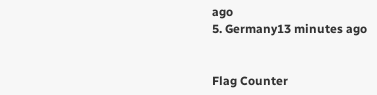ago
5. Germany13 minutes ago


Flag Counter